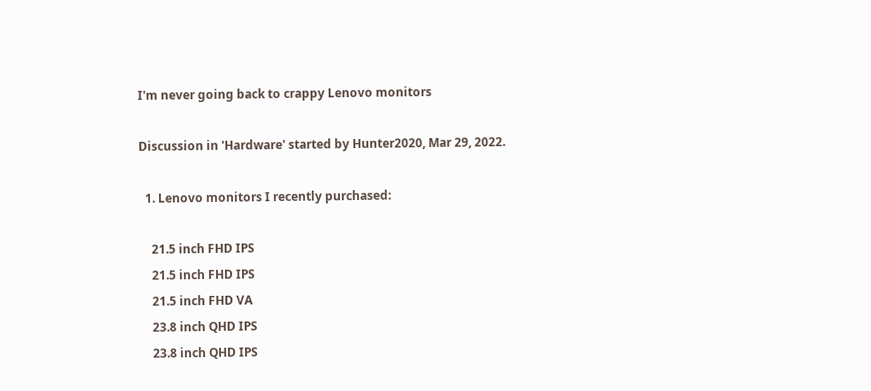I'm never going back to crappy Lenovo monitors

Discussion in 'Hardware' started by Hunter2020, Mar 29, 2022.

  1. Lenovo monitors I recently purchased:

    21.5 inch FHD IPS
    21.5 inch FHD IPS
    21.5 inch FHD VA
    23.8 inch QHD IPS
    23.8 inch QHD IPS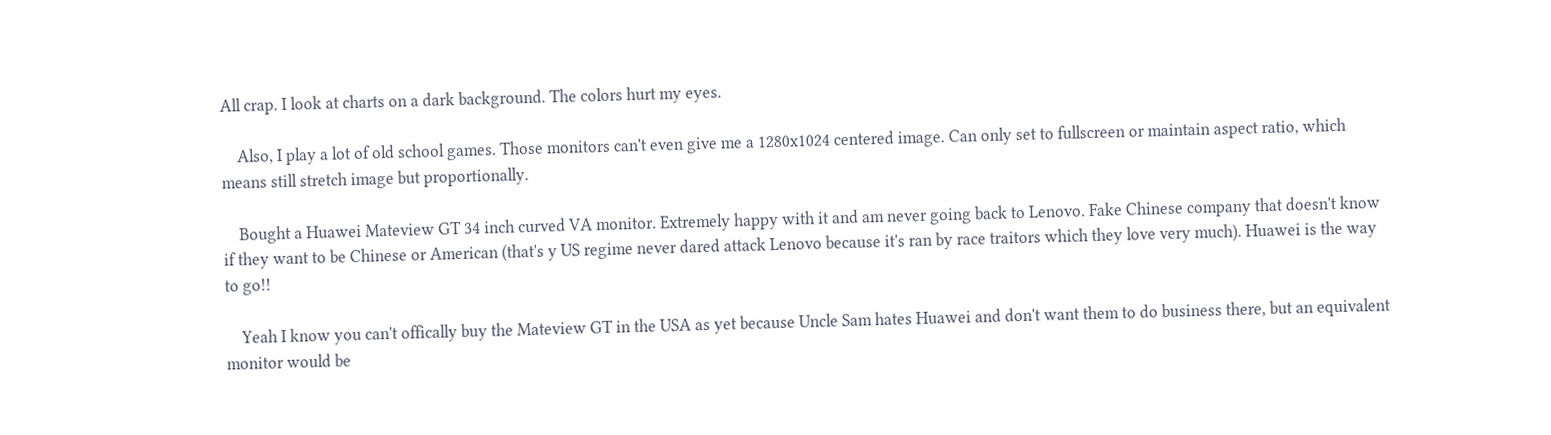All crap. I look at charts on a dark background. The colors hurt my eyes.

    Also, I play a lot of old school games. Those monitors can't even give me a 1280x1024 centered image. Can only set to fullscreen or maintain aspect ratio, which means still stretch image but proportionally.

    Bought a Huawei Mateview GT 34 inch curved VA monitor. Extremely happy with it and am never going back to Lenovo. Fake Chinese company that doesn't know if they want to be Chinese or American (that's y US regime never dared attack Lenovo because it's ran by race traitors which they love very much). Huawei is the way to go!!

    Yeah I know you can't offically buy the Mateview GT in the USA as yet because Uncle Sam hates Huawei and don't want them to do business there, but an equivalent monitor would be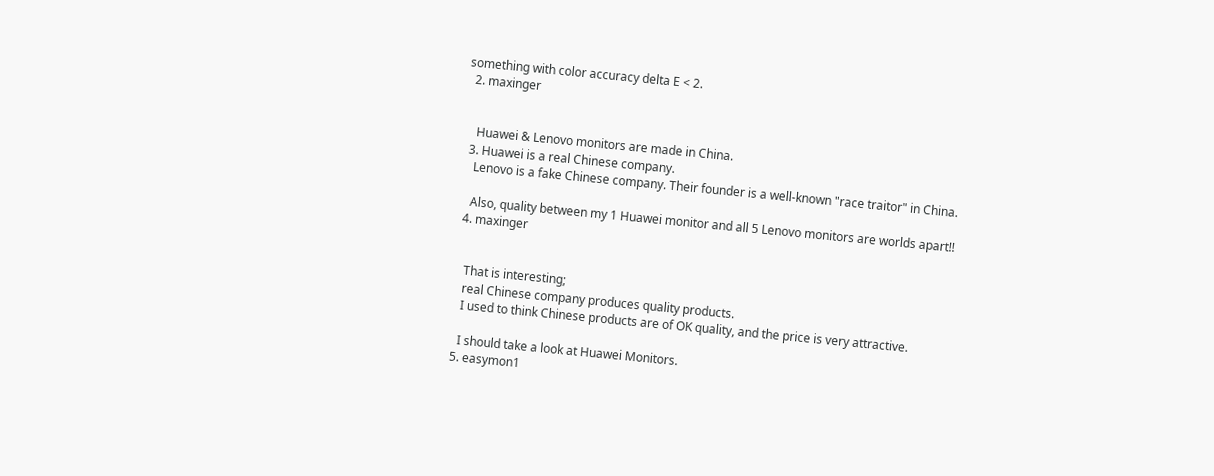something with color accuracy delta E < 2.
  2. maxinger


    Huawei & Lenovo monitors are made in China.
  3. Huawei is a real Chinese company.
    Lenovo is a fake Chinese company. Their founder is a well-known "race traitor" in China.

    Also, quality between my 1 Huawei monitor and all 5 Lenovo monitors are worlds apart!!
  4. maxinger


    That is interesting;
    real Chinese company produces quality products.
    I used to think Chinese products are of OK quality, and the price is very attractive.

    I should take a look at Huawei Monitors.
  5. easymon1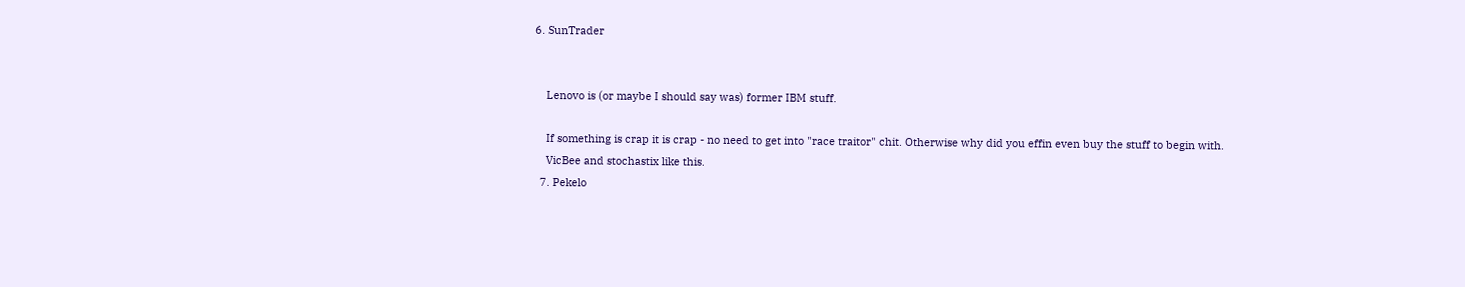6. SunTrader


    Lenovo is (or maybe I should say was) former IBM stuff.

    If something is crap it is crap - no need to get into "race traitor" chit. Otherwise why did you effin even buy the stuff to begin with.
    VicBee and stochastix like this.
  7. Pekelo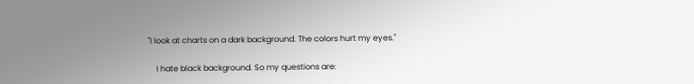"I look at charts on a dark background. The colors hurt my eyes."

    I hate black background. So my questions are: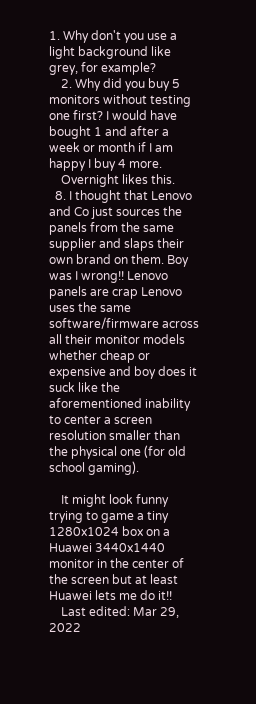1. Why don't you use a light background like grey, for example?
    2. Why did you buy 5 monitors without testing one first? I would have bought 1 and after a week or month if I am happy I buy 4 more.
    Overnight likes this.
  8. I thought that Lenovo and Co just sources the panels from the same supplier and slaps their own brand on them. Boy was I wrong!! Lenovo panels are crap Lenovo uses the same software/firmware across all their monitor models whether cheap or expensive and boy does it suck like the aforementioned inability to center a screen resolution smaller than the physical one (for old school gaming).

    It might look funny trying to game a tiny 1280x1024 box on a Huawei 3440x1440 monitor in the center of the screen but at least Huawei lets me do it!!
    Last edited: Mar 29, 2022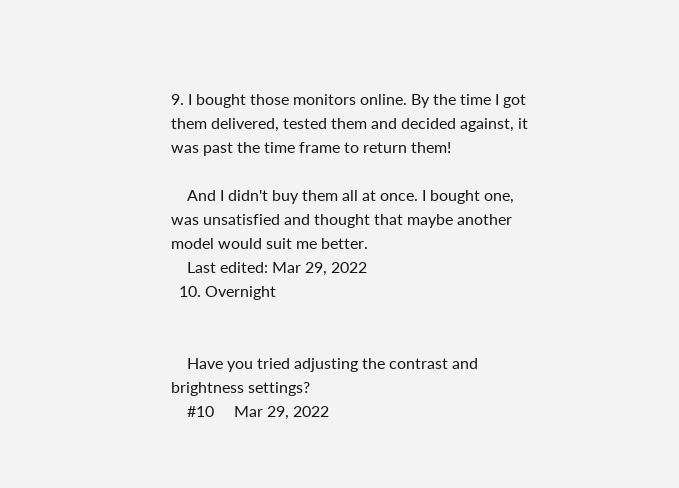9. I bought those monitors online. By the time I got them delivered, tested them and decided against, it was past the time frame to return them!

    And I didn't buy them all at once. I bought one, was unsatisfied and thought that maybe another model would suit me better.
    Last edited: Mar 29, 2022
  10. Overnight


    Have you tried adjusting the contrast and brightness settings?
    #10     Mar 29, 2022